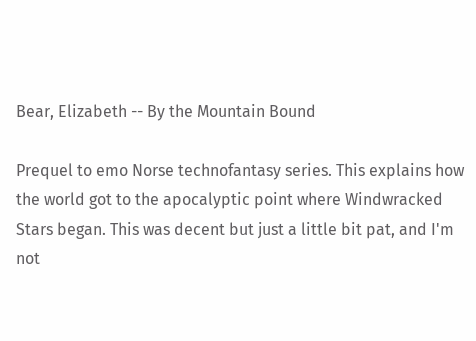Bear, Elizabeth -- By the Mountain Bound

Prequel to emo Norse technofantasy series. This explains how the world got to the apocalyptic point where Windwracked Stars began. This was decent but just a little bit pat, and I'm not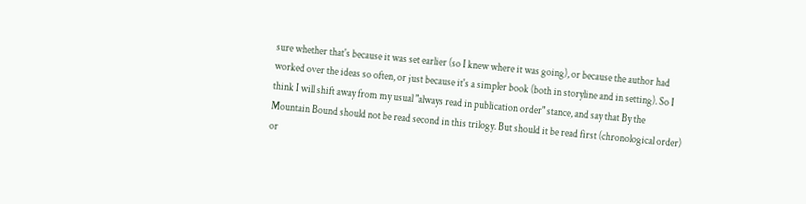sure whether that's because it was set earlier (so I knew where it was going), or because the author had worked over the ideas so often, or just because it's a simpler book (both in storyline and in setting). So I think I will shift away from my usual "always read in publication order" stance, and say that By the Mountain Bound should not be read second in this trilogy. But should it be read first (chronological order) or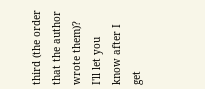third (the order that the author wrote them)? I'll let you know after I get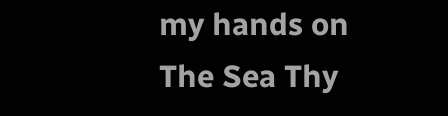my hands on The Sea Thy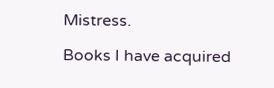Mistress.

Books I have acquired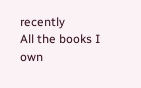recently
All the books I own